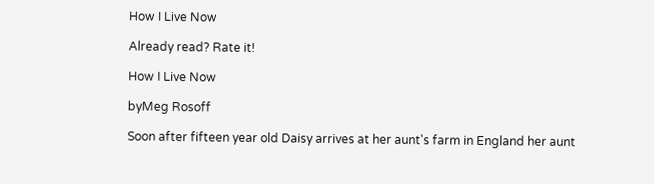How I Live Now

Already read? Rate it!

How I Live Now

byMeg Rosoff

Soon after fifteen year old Daisy arrives at her aunt's farm in England her aunt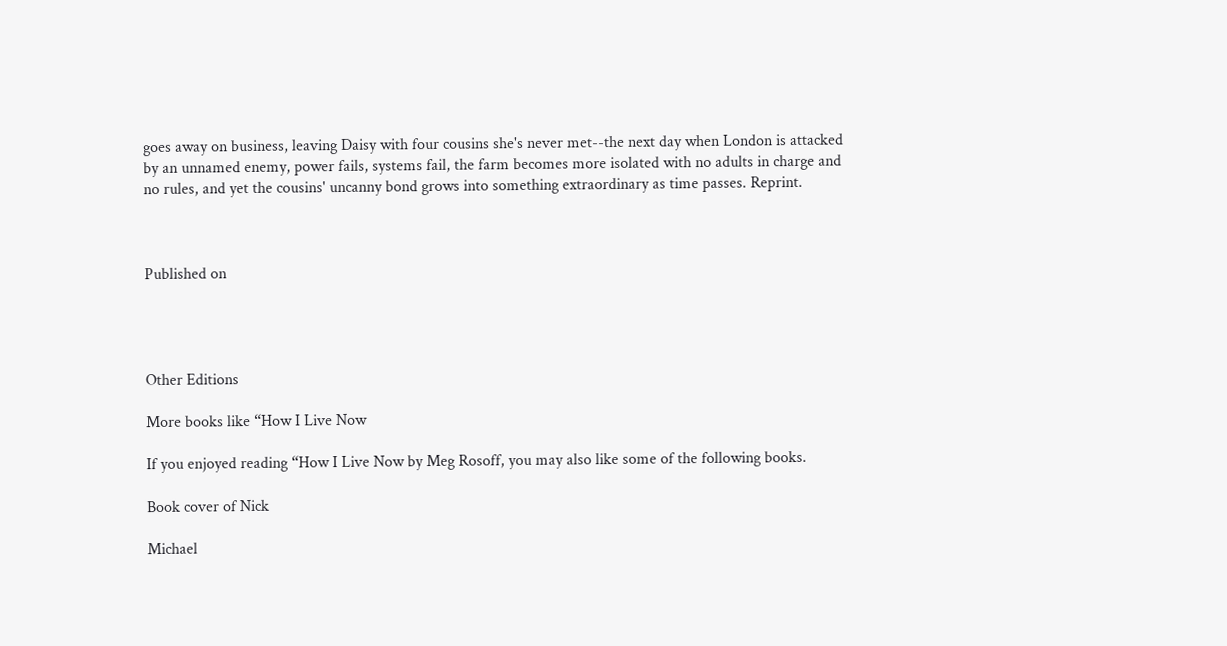goes away on business, leaving Daisy with four cousins she's never met--the next day when London is attacked by an unnamed enemy, power fails, systems fail, the farm becomes more isolated with no adults in charge and no rules, and yet the cousins' uncanny bond grows into something extraordinary as time passes. Reprint.



Published on




Other Editions

More books like “How I Live Now

If you enjoyed reading “How I Live Now by Meg Rosoff, you may also like some of the following books.

Book cover of Nick

Michael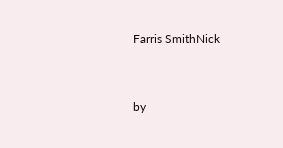Farris SmithNick


by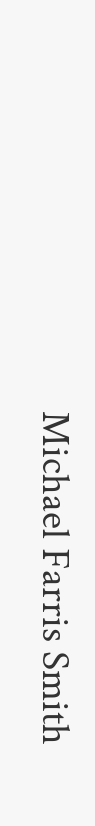Michael Farris Smith